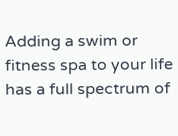Adding a swim or fitness spa to your life has a full spectrum of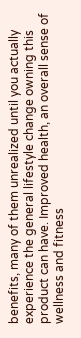benefits, many of them unrealized until you actually experience the general lifestyle change owning this product can have. Improved health, an overall sense of wellness and fitness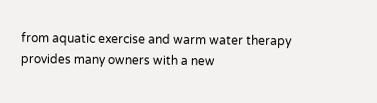from aquatic exercise and warm water therapy provides many owners with a new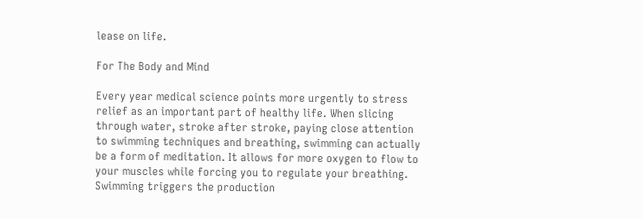lease on life.

For The Body and Mind

Every year medical science points more urgently to stress relief as an important part of healthy life. When slicing through water, stroke after stroke, paying close attention to swimming techniques and breathing, swimming can actually be a form of meditation. It allows for more oxygen to flow to your muscles while forcing you to regulate your breathing. Swimming triggers the production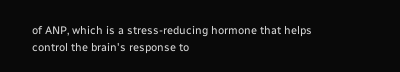of ANP, which is a stress-reducing hormone that helps control the brain's response to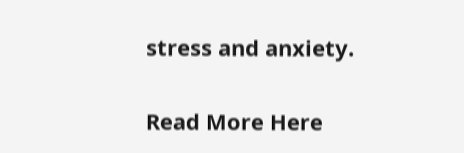stress and anxiety.

Read More Here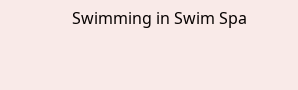Swimming in Swim Spa